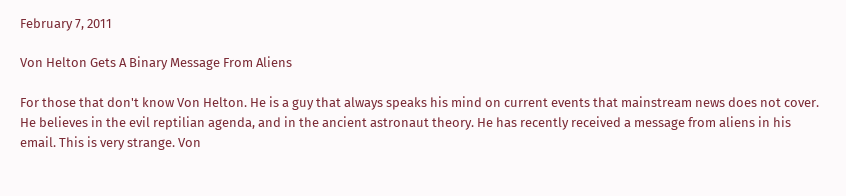February 7, 2011

Von Helton Gets A Binary Message From Aliens

For those that don't know Von Helton. He is a guy that always speaks his mind on current events that mainstream news does not cover. He believes in the evil reptilian agenda, and in the ancient astronaut theory. He has recently received a message from aliens in his email. This is very strange. Von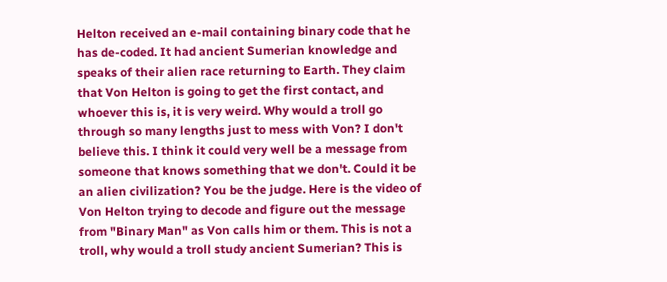Helton received an e-mail containing binary code that he has de-coded. It had ancient Sumerian knowledge and speaks of their alien race returning to Earth. They claim that Von Helton is going to get the first contact, and whoever this is, it is very weird. Why would a troll go through so many lengths just to mess with Von? I don't believe this. I think it could very well be a message from someone that knows something that we don't. Could it be an alien civilization? You be the judge. Here is the video of Von Helton trying to decode and figure out the message from "Binary Man" as Von calls him or them. This is not a troll, why would a troll study ancient Sumerian? This is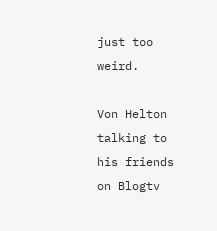just too weird.

Von Helton talking to his friends on Blogtv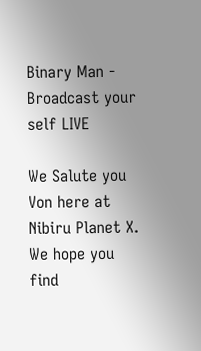Binary Man - Broadcast your self LIVE

We Salute you Von here at Nibiru Planet X. We hope you find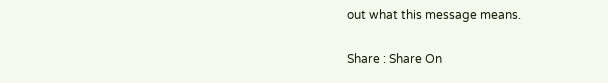out what this message means.

Share : Share On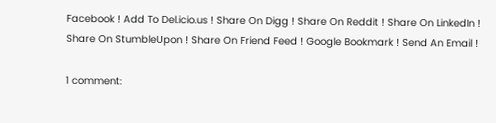Facebook ! Add To Del.icio.us ! Share On Digg ! Share On Reddit ! Share On LinkedIn ! Share On StumbleUpon ! Share On Friend Feed ! Google Bookmark ! Send An Email !

1 comment: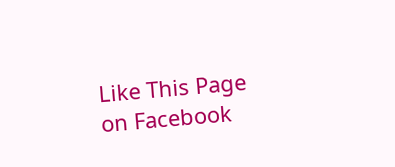Like This Page on Facebook